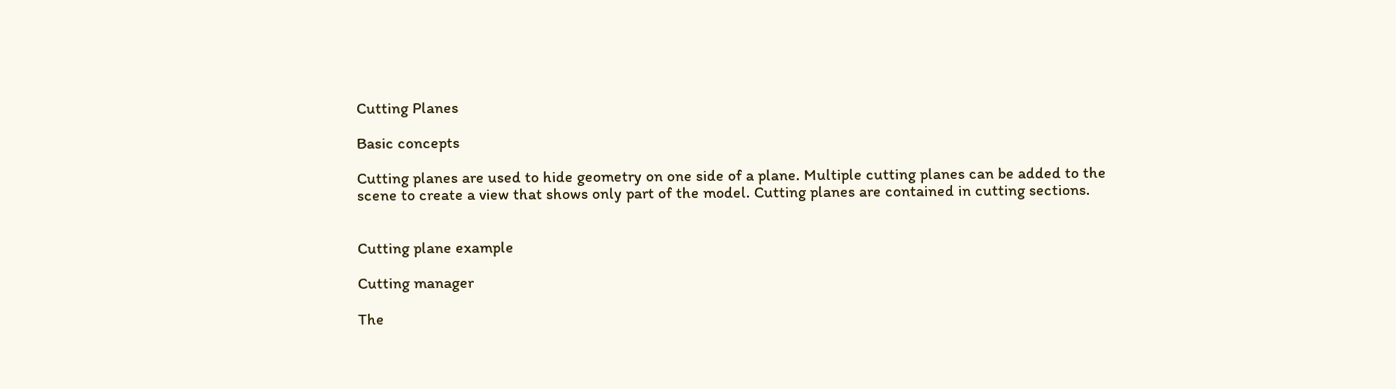Cutting Planes

Basic concepts

Cutting planes are used to hide geometry on one side of a plane. Multiple cutting planes can be added to the scene to create a view that shows only part of the model. Cutting planes are contained in cutting sections.


Cutting plane example

Cutting manager

The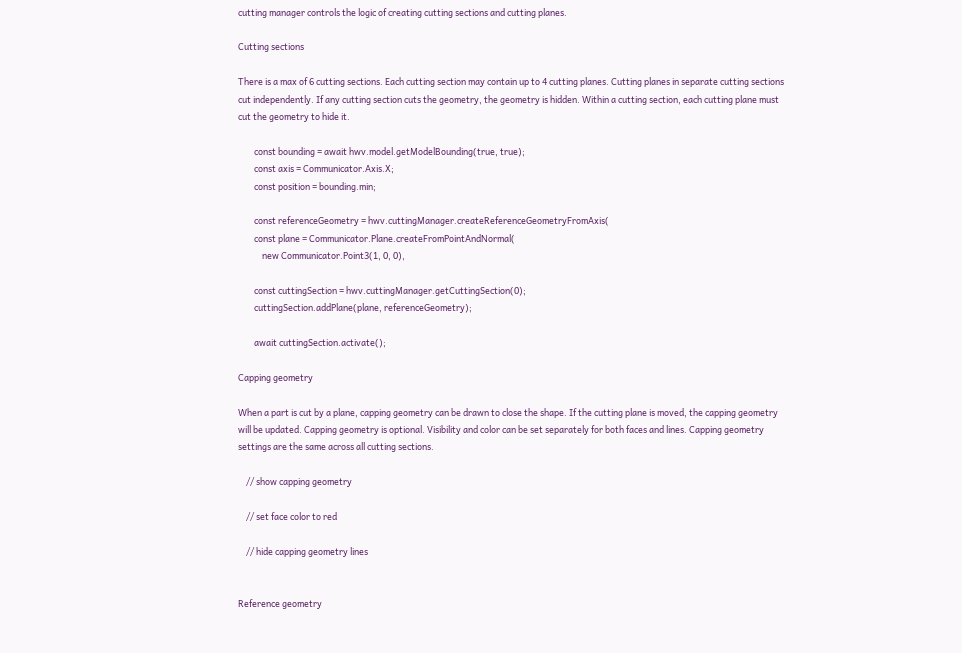cutting manager controls the logic of creating cutting sections and cutting planes.

Cutting sections

There is a max of 6 cutting sections. Each cutting section may contain up to 4 cutting planes. Cutting planes in separate cutting sections cut independently. If any cutting section cuts the geometry, the geometry is hidden. Within a cutting section, each cutting plane must cut the geometry to hide it.

        const bounding = await hwv.model.getModelBounding(true, true);
        const axis = Communicator.Axis.X;
        const position = bounding.min;

        const referenceGeometry = hwv.cuttingManager.createReferenceGeometryFromAxis(
        const plane = Communicator.Plane.createFromPointAndNormal(
            new Communicator.Point3(1, 0, 0),

        const cuttingSection = hwv.cuttingManager.getCuttingSection(0);
        cuttingSection.addPlane(plane, referenceGeometry);

        await cuttingSection.activate();

Capping geometry

When a part is cut by a plane, capping geometry can be drawn to close the shape. If the cutting plane is moved, the capping geometry will be updated. Capping geometry is optional. Visibility and color can be set separately for both faces and lines. Capping geometry settings are the same across all cutting sections.

    // show capping geometry

    // set face color to red

    // hide capping geometry lines


Reference geometry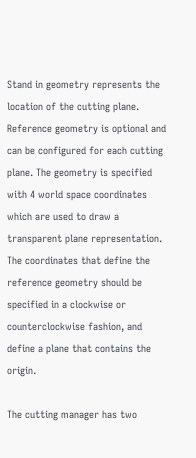Stand in geometry represents the location of the cutting plane. Reference geometry is optional and can be configured for each cutting plane. The geometry is specified with 4 world space coordinates which are used to draw a transparent plane representation. The coordinates that define the reference geometry should be specified in a clockwise or counterclockwise fashion, and define a plane that contains the origin.

The cutting manager has two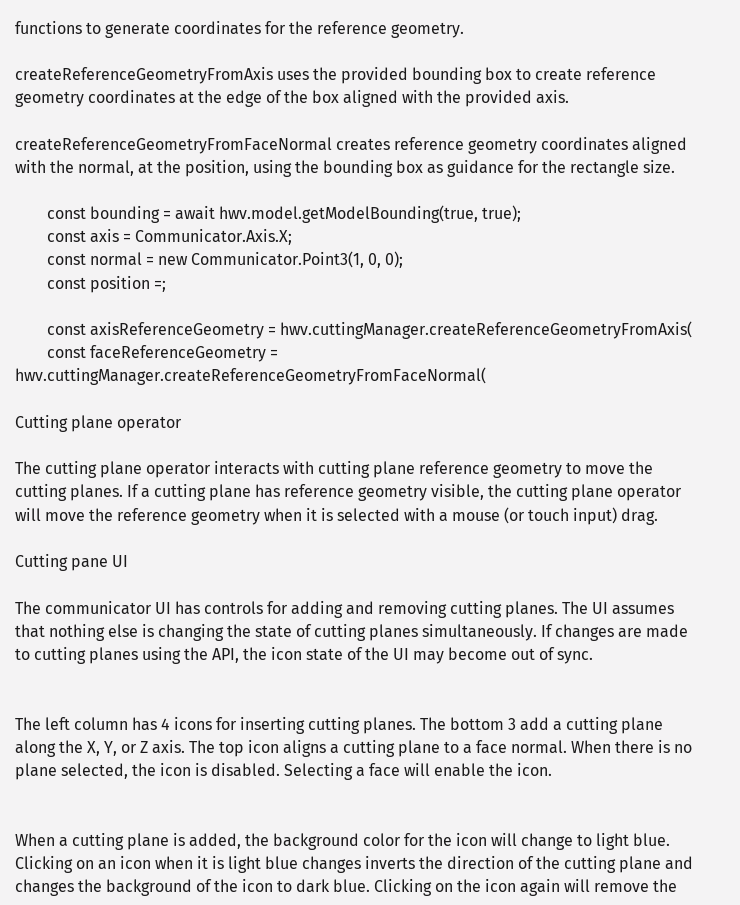functions to generate coordinates for the reference geometry.

createReferenceGeometryFromAxis uses the provided bounding box to create reference geometry coordinates at the edge of the box aligned with the provided axis.

createReferenceGeometryFromFaceNormal creates reference geometry coordinates aligned with the normal, at the position, using the bounding box as guidance for the rectangle size.

        const bounding = await hwv.model.getModelBounding(true, true);
        const axis = Communicator.Axis.X;
        const normal = new Communicator.Point3(1, 0, 0);
        const position =;

        const axisReferenceGeometry = hwv.cuttingManager.createReferenceGeometryFromAxis(
        const faceReferenceGeometry = hwv.cuttingManager.createReferenceGeometryFromFaceNormal(

Cutting plane operator

The cutting plane operator interacts with cutting plane reference geometry to move the cutting planes. If a cutting plane has reference geometry visible, the cutting plane operator will move the reference geometry when it is selected with a mouse (or touch input) drag.

Cutting pane UI

The communicator UI has controls for adding and removing cutting planes. The UI assumes that nothing else is changing the state of cutting planes simultaneously. If changes are made to cutting planes using the API, the icon state of the UI may become out of sync.


The left column has 4 icons for inserting cutting planes. The bottom 3 add a cutting plane along the X, Y, or Z axis. The top icon aligns a cutting plane to a face normal. When there is no plane selected, the icon is disabled. Selecting a face will enable the icon.


When a cutting plane is added, the background color for the icon will change to light blue. Clicking on an icon when it is light blue changes inverts the direction of the cutting plane and changes the background of the icon to dark blue. Clicking on the icon again will remove the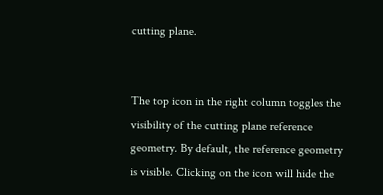cutting plane.


The top icon in the right column toggles the visibility of the cutting plane reference geometry. By default, the reference geometry is visible. Clicking on the icon will hide the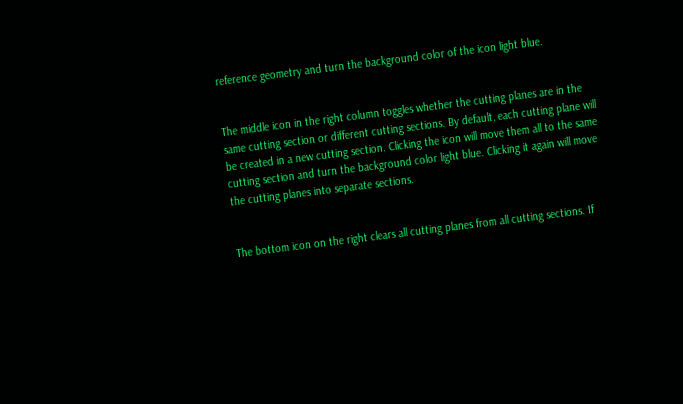reference geometry and turn the background color of the icon light blue.


The middle icon in the right column toggles whether the cutting planes are in the same cutting section or different cutting sections. By default, each cutting plane will be created in a new cutting section. Clicking the icon will move them all to the same cutting section and turn the background color light blue. Clicking it again will move the cutting planes into separate sections.


The bottom icon on the right clears all cutting planes from all cutting sections. If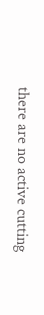there are no active cutting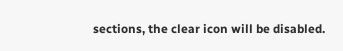sections, the clear icon will be disabled.